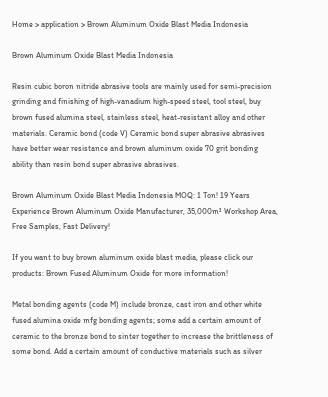Home > application > Brown Aluminum Oxide Blast Media Indonesia

Brown Aluminum Oxide Blast Media Indonesia

Resin cubic boron nitride abrasive tools are mainly used for semi-precision grinding and finishing of high-vanadium high-speed steel, tool steel, buy brown fused alumina steel, stainless steel, heat-resistant alloy and other materials. Ceramic bond (code V) Ceramic bond super abrasive abrasives have better wear resistance and brown aluminum oxide 70 grit bonding ability than resin bond super abrasive abrasives.

Brown Aluminum Oxide Blast Media Indonesia MOQ: 1 Ton! 19 Years Experience Brown Aluminum Oxide Manufacturer, 35,000m² Workshop Area, Free Samples, Fast Delivery!

If you want to buy brown aluminum oxide blast media, please click our products: Brown Fused Aluminum Oxide for more information!

Metal bonding agents (code M) include bronze, cast iron and other white fused alumina oxide mfg bonding agents; some add a certain amount of ceramic to the bronze bond to sinter together to increase the brittleness of some bond. Add a certain amount of conductive materials such as silver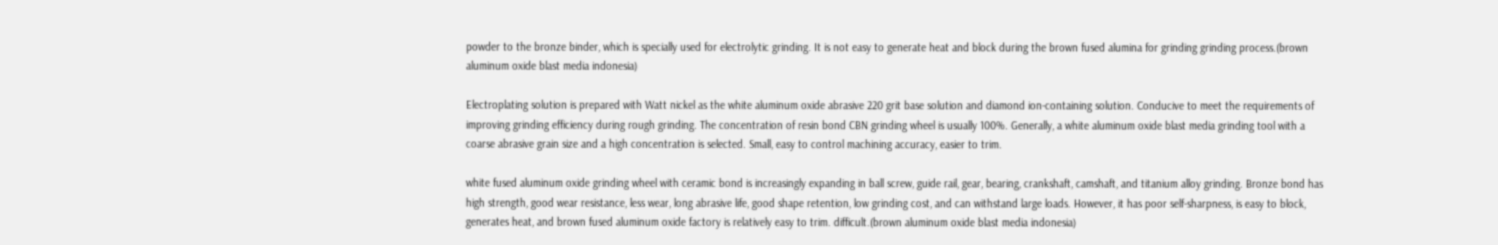powder to the bronze binder, which is specially used for electrolytic grinding. It is not easy to generate heat and block during the brown fused alumina for grinding grinding process.(brown aluminum oxide blast media indonesia)

Electroplating solution is prepared with Watt nickel as the white aluminum oxide abrasive 220 grit base solution and diamond ion-containing solution. Conducive to meet the requirements of improving grinding efficiency during rough grinding. The concentration of resin bond CBN grinding wheel is usually 100%. Generally, a white aluminum oxide blast media grinding tool with a coarse abrasive grain size and a high concentration is selected. Small, easy to control machining accuracy, easier to trim.

white fused aluminum oxide grinding wheel with ceramic bond is increasingly expanding in ball screw, guide rail, gear, bearing, crankshaft, camshaft, and titanium alloy grinding. Bronze bond has high strength, good wear resistance, less wear, long abrasive life, good shape retention, low grinding cost, and can withstand large loads. However, it has poor self-sharpness, is easy to block, generates heat, and brown fused aluminum oxide factory is relatively easy to trim. difficult.(brown aluminum oxide blast media indonesia)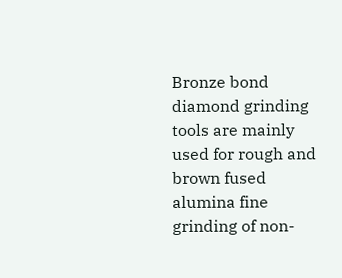Bronze bond diamond grinding tools are mainly used for rough and brown fused alumina fine grinding of non-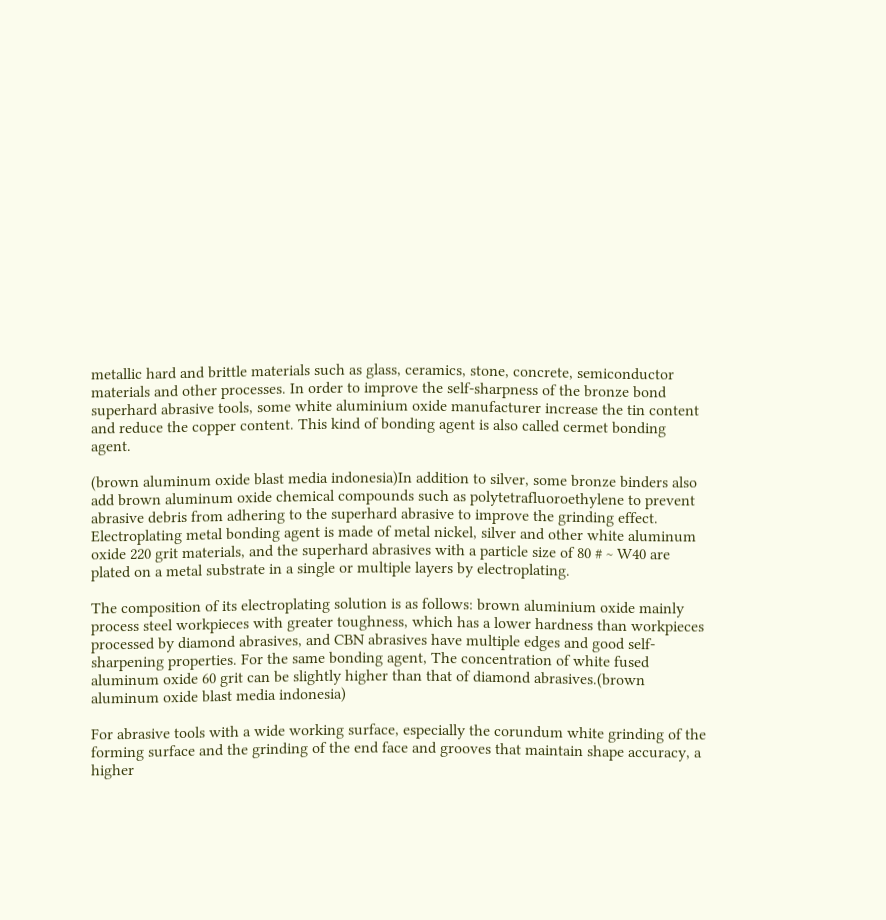metallic hard and brittle materials such as glass, ceramics, stone, concrete, semiconductor materials and other processes. In order to improve the self-sharpness of the bronze bond superhard abrasive tools, some white aluminium oxide manufacturer increase the tin content and reduce the copper content. This kind of bonding agent is also called cermet bonding agent.

(brown aluminum oxide blast media indonesia)In addition to silver, some bronze binders also add brown aluminum oxide chemical compounds such as polytetrafluoroethylene to prevent abrasive debris from adhering to the superhard abrasive to improve the grinding effect. Electroplating metal bonding agent is made of metal nickel, silver and other white aluminum oxide 220 grit materials, and the superhard abrasives with a particle size of 80 # ~ W40 are plated on a metal substrate in a single or multiple layers by electroplating.

The composition of its electroplating solution is as follows: brown aluminium oxide mainly process steel workpieces with greater toughness, which has a lower hardness than workpieces processed by diamond abrasives, and CBN abrasives have multiple edges and good self-sharpening properties. For the same bonding agent, The concentration of white fused aluminum oxide 60 grit can be slightly higher than that of diamond abrasives.(brown aluminum oxide blast media indonesia)

For abrasive tools with a wide working surface, especially the corundum white grinding of the forming surface and the grinding of the end face and grooves that maintain shape accuracy, a higher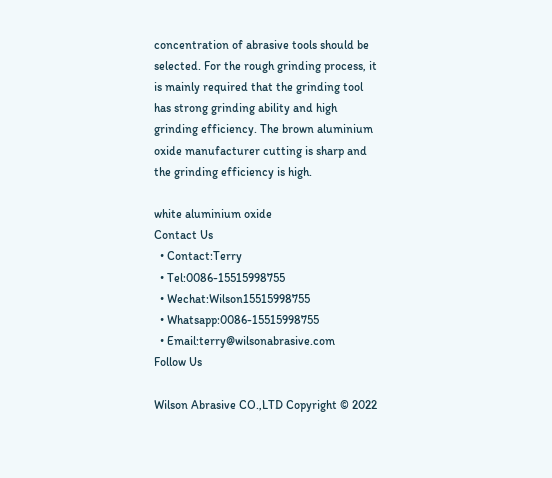concentration of abrasive tools should be selected. For the rough grinding process, it is mainly required that the grinding tool has strong grinding ability and high grinding efficiency. The brown aluminium oxide manufacturer cutting is sharp and the grinding efficiency is high.

white aluminium oxide
Contact Us
  • Contact:Terry
  • Tel:0086-15515998755
  • Wechat:Wilson15515998755
  • Whatsapp:0086-15515998755
  • Email:terry@wilsonabrasive.com
Follow Us

Wilson Abrasive CO.,LTD Copyright © 2022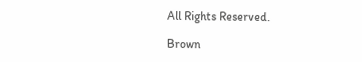All Rights Reserved.

Brown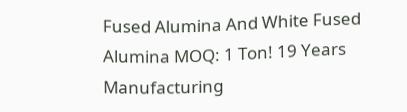Fused Alumina And White Fused Alumina MOQ: 1 Ton! 19 Years Manufacturing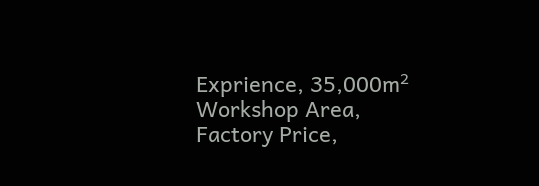Exprience, 35,000m² Workshop Area, Factory Price,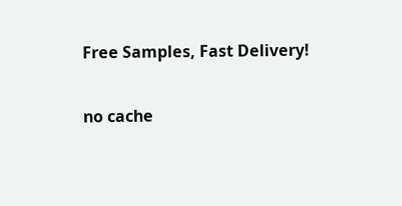Free Samples, Fast Delivery!

no cache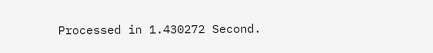Processed in 1.430272 Second.